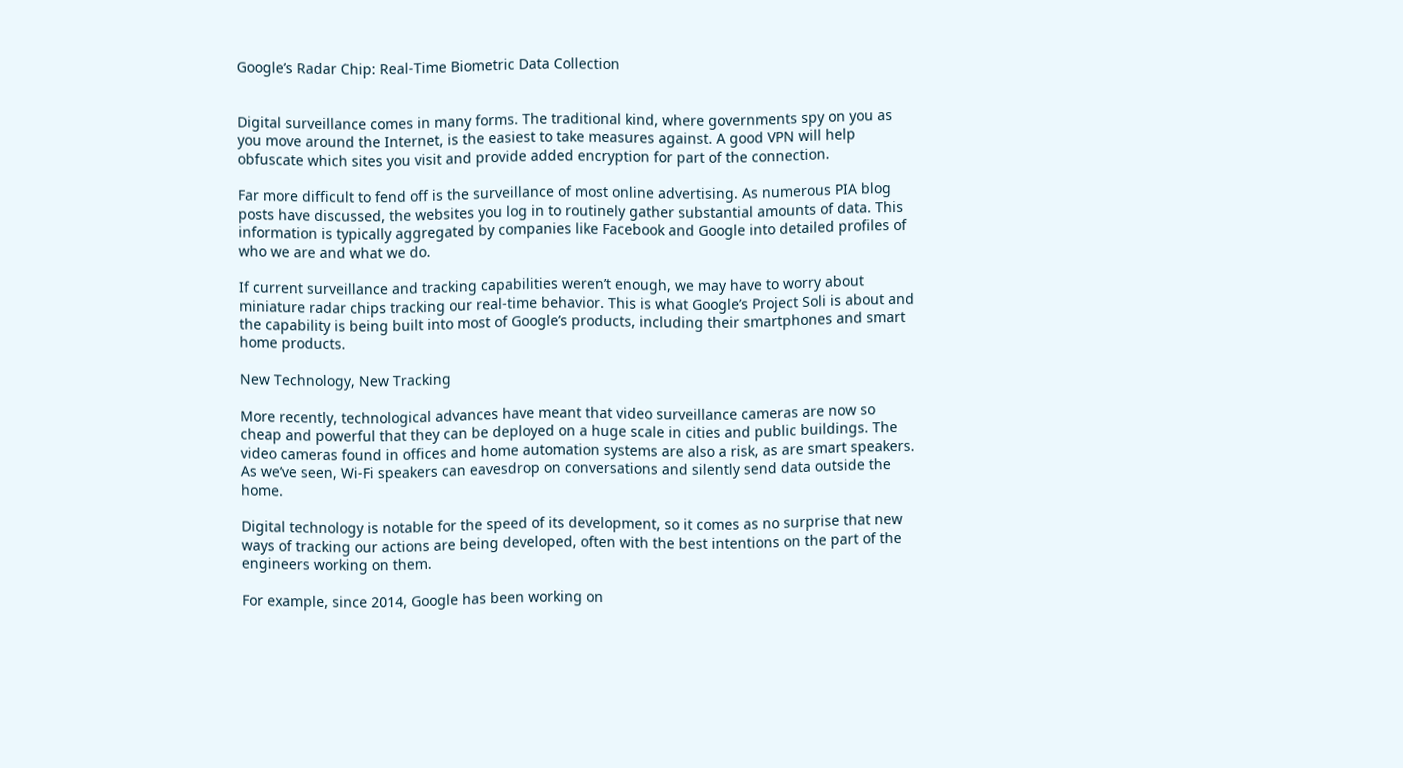Google’s Radar Chip: Real-Time Biometric Data Collection


Digital surveillance comes in many forms. The traditional kind, where governments spy on you as you move around the Internet, is the easiest to take measures against. A good VPN will help obfuscate which sites you visit and provide added encryption for part of the connection.

Far more difficult to fend off is the surveillance of most online advertising. As numerous PIA blog posts have discussed, the websites you log in to routinely gather substantial amounts of data. This information is typically aggregated by companies like Facebook and Google into detailed profiles of who we are and what we do.

If current surveillance and tracking capabilities weren’t enough, we may have to worry about miniature radar chips tracking our real-time behavior. This is what Google’s Project Soli is about and the capability is being built into most of Google’s products, including their smartphones and smart home products.

New Technology, New Tracking

More recently, technological advances have meant that video surveillance cameras are now so cheap and powerful that they can be deployed on a huge scale in cities and public buildings. The video cameras found in offices and home automation systems are also a risk, as are smart speakers. As we’ve seen, Wi-Fi speakers can eavesdrop on conversations and silently send data outside the home.

Digital technology is notable for the speed of its development, so it comes as no surprise that new ways of tracking our actions are being developed, often with the best intentions on the part of the engineers working on them.

For example, since 2014, Google has been working on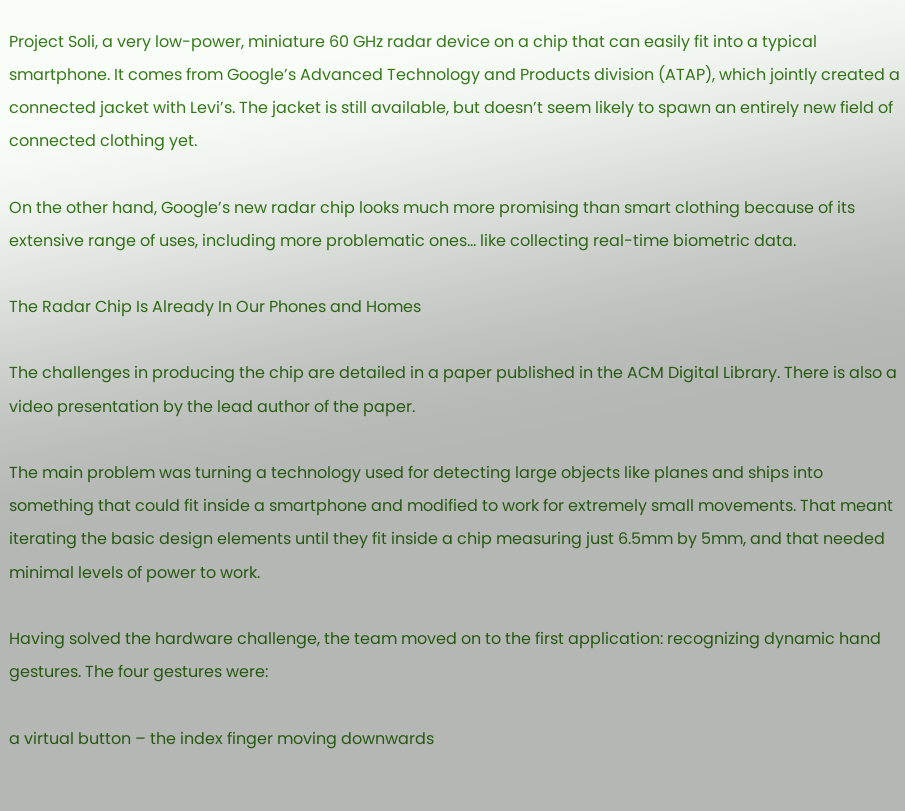Project Soli, a very low-power, miniature 60 GHz radar device on a chip that can easily fit into a typical smartphone. It comes from Google’s Advanced Technology and Products division (ATAP), which jointly created a connected jacket with Levi’s. The jacket is still available, but doesn’t seem likely to spawn an entirely new field of connected clothing yet.

On the other hand, Google’s new radar chip looks much more promising than smart clothing because of its extensive range of uses, including more problematic ones… like collecting real-time biometric data.

The Radar Chip Is Already In Our Phones and Homes

The challenges in producing the chip are detailed in a paper published in the ACM Digital Library. There is also a video presentation by the lead author of the paper.

The main problem was turning a technology used for detecting large objects like planes and ships into something that could fit inside a smartphone and modified to work for extremely small movements. That meant iterating the basic design elements until they fit inside a chip measuring just 6.5mm by 5mm, and that needed minimal levels of power to work.

Having solved the hardware challenge, the team moved on to the first application: recognizing dynamic hand gestures. The four gestures were:

a virtual button – the index finger moving downwards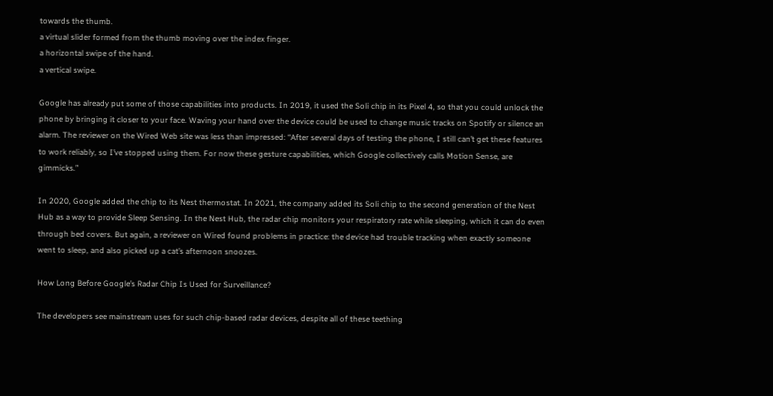towards the thumb.
a virtual slider formed from the thumb moving over the index finger.
a horizontal swipe of the hand.
a vertical swipe.

Google has already put some of those capabilities into products. In 2019, it used the Soli chip in its Pixel 4, so that you could unlock the phone by bringing it closer to your face. Waving your hand over the device could be used to change music tracks on Spotify or silence an alarm. The reviewer on the Wired Web site was less than impressed: “After several days of testing the phone, I still can’t get these features to work reliably, so I’ve stopped using them. For now these gesture capabilities, which Google collectively calls Motion Sense, are gimmicks.”

In 2020, Google added the chip to its Nest thermostat. In 2021, the company added its Soli chip to the second generation of the Nest Hub as a way to provide Sleep Sensing. In the Nest Hub, the radar chip monitors your respiratory rate while sleeping, which it can do even through bed covers. But again, a reviewer on Wired found problems in practice: the device had trouble tracking when exactly someone went to sleep, and also picked up a cat’s afternoon snoozes.

How Long Before Google’s Radar Chip Is Used for Surveillance?

The developers see mainstream uses for such chip-based radar devices, despite all of these teething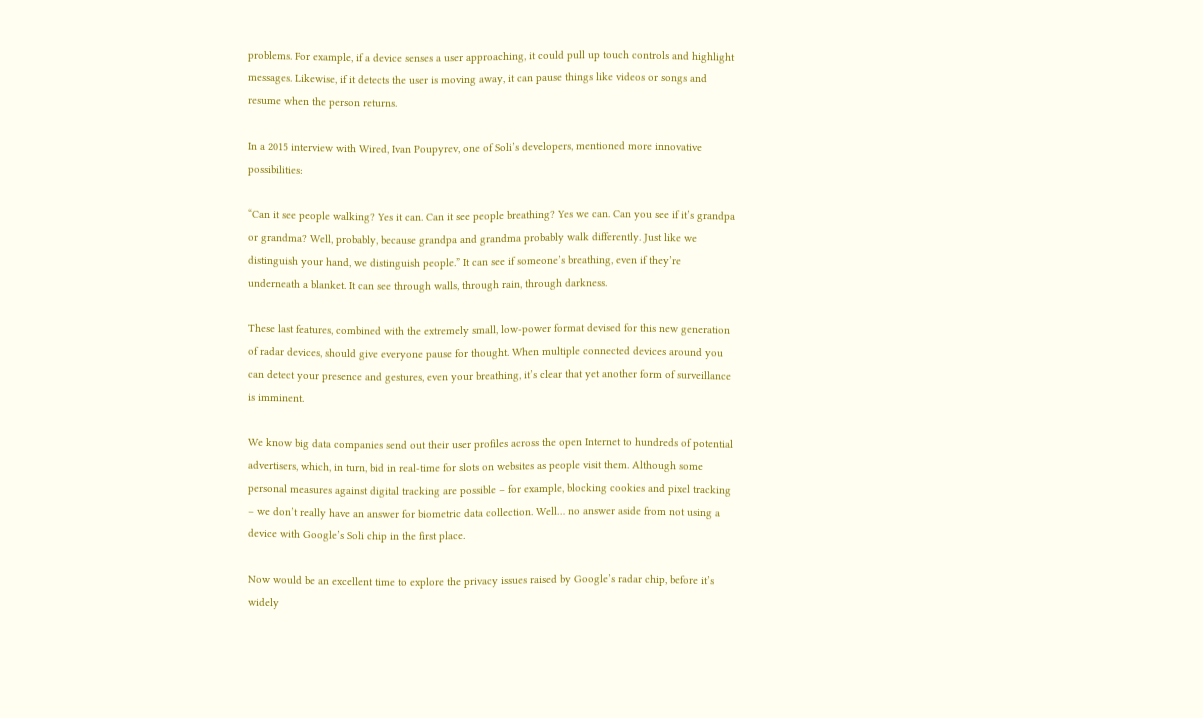problems. For example, if a device senses a user approaching, it could pull up touch controls and highlight messages. Likewise, if it detects the user is moving away, it can pause things like videos or songs and resume when the person returns.

In a 2015 interview with Wired, Ivan Poupyrev, one of Soli’s developers, mentioned more innovative possibilities:

“Can it see people walking? Yes it can. Can it see people breathing? Yes we can. Can you see if it’s grandpa or grandma? Well, probably, because grandpa and grandma probably walk differently. Just like we distinguish your hand, we distinguish people.” It can see if someone’s breathing, even if they’re underneath a blanket. It can see through walls, through rain, through darkness.

These last features, combined with the extremely small, low-power format devised for this new generation of radar devices, should give everyone pause for thought. When multiple connected devices around you can detect your presence and gestures, even your breathing, it’s clear that yet another form of surveillance is imminent.

We know big data companies send out their user profiles across the open Internet to hundreds of potential advertisers, which, in turn, bid in real-time for slots on websites as people visit them. Although some personal measures against digital tracking are possible – for example, blocking cookies and pixel tracking – we don’t really have an answer for biometric data collection. Well… no answer aside from not using a device with Google’s Soli chip in the first place.

Now would be an excellent time to explore the privacy issues raised by Google’s radar chip, before it’s widely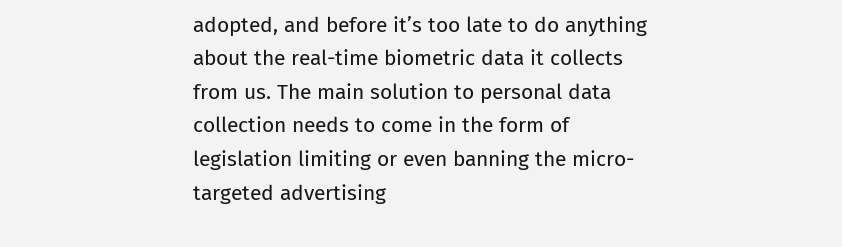adopted, and before it’s too late to do anything about the real-time biometric data it collects from us. The main solution to personal data collection needs to come in the form of legislation limiting or even banning the micro-targeted advertising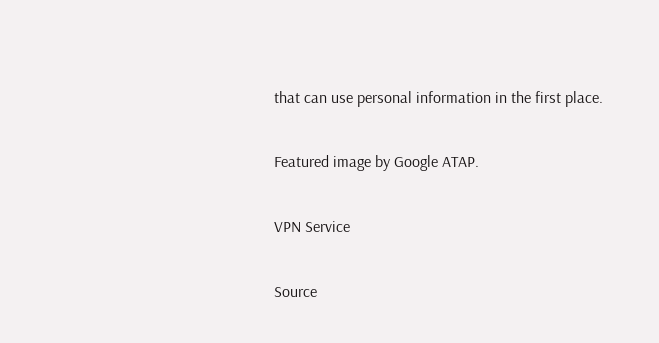that can use personal information in the first place.

Featured image by Google ATAP.

VPN Service

Source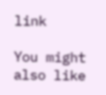link

You might also like